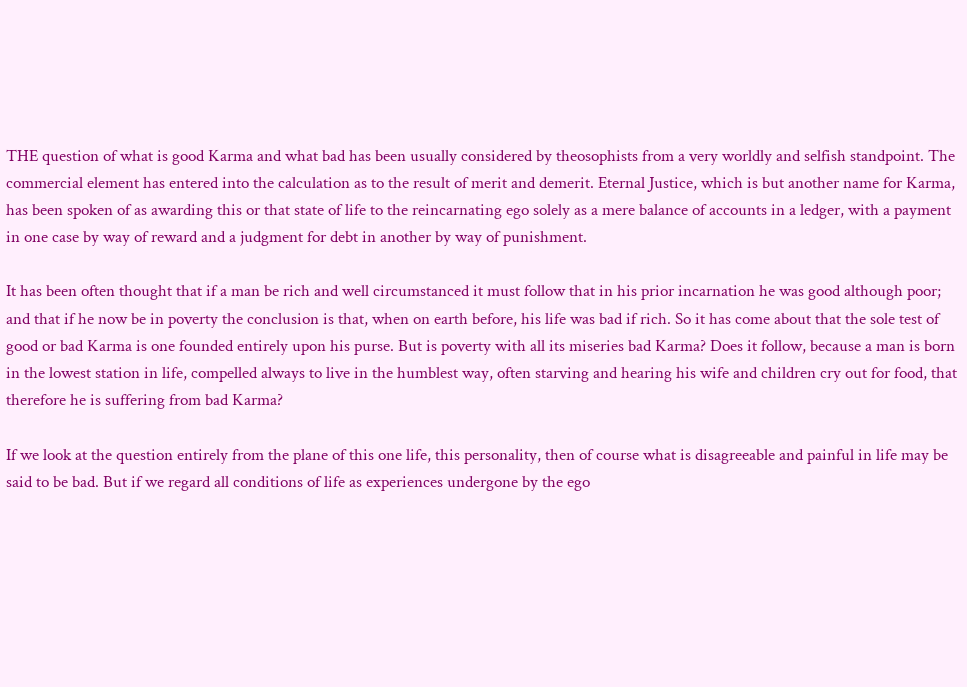THE question of what is good Karma and what bad has been usually considered by theosophists from a very worldly and selfish standpoint. The commercial element has entered into the calculation as to the result of merit and demerit. Eternal Justice, which is but another name for Karma, has been spoken of as awarding this or that state of life to the reincarnating ego solely as a mere balance of accounts in a ledger, with a payment in one case by way of reward and a judgment for debt in another by way of punishment.

It has been often thought that if a man be rich and well circumstanced it must follow that in his prior incarnation he was good although poor; and that if he now be in poverty the conclusion is that, when on earth before, his life was bad if rich. So it has come about that the sole test of good or bad Karma is one founded entirely upon his purse. But is poverty with all its miseries bad Karma? Does it follow, because a man is born in the lowest station in life, compelled always to live in the humblest way, often starving and hearing his wife and children cry out for food, that therefore he is suffering from bad Karma?

If we look at the question entirely from the plane of this one life, this personality, then of course what is disagreeable and painful in life may be said to be bad. But if we regard all conditions of life as experiences undergone by the ego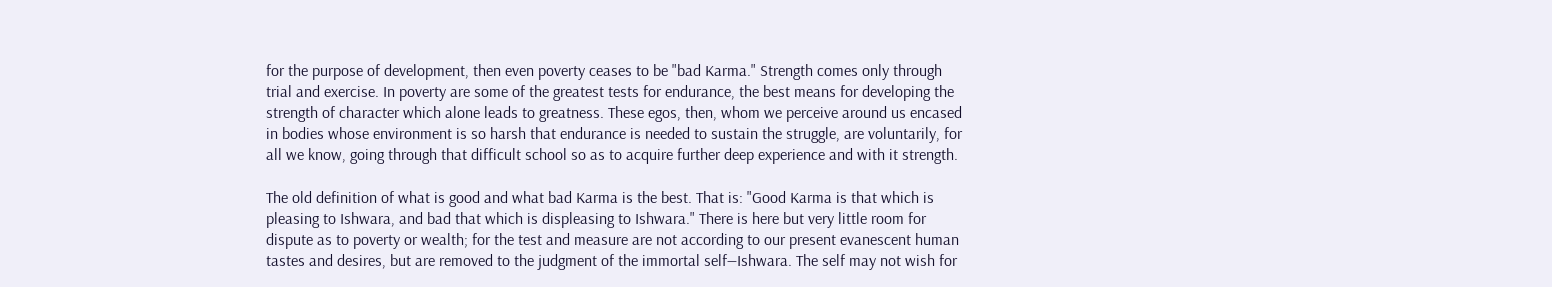for the purpose of development, then even poverty ceases to be "bad Karma." Strength comes only through trial and exercise. In poverty are some of the greatest tests for endurance, the best means for developing the strength of character which alone leads to greatness. These egos, then, whom we perceive around us encased in bodies whose environment is so harsh that endurance is needed to sustain the struggle, are voluntarily, for all we know, going through that difficult school so as to acquire further deep experience and with it strength.

The old definition of what is good and what bad Karma is the best. That is: "Good Karma is that which is pleasing to Ishwara, and bad that which is displeasing to Ishwara." There is here but very little room for dispute as to poverty or wealth; for the test and measure are not according to our present evanescent human tastes and desires, but are removed to the judgment of the immortal self―Ishwara. The self may not wish for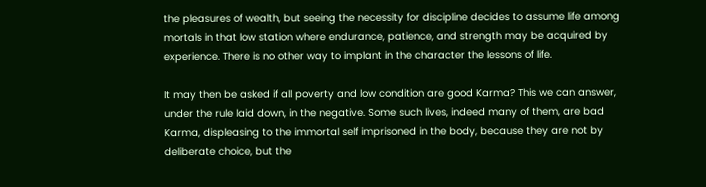the pleasures of wealth, but seeing the necessity for discipline decides to assume life among mortals in that low station where endurance, patience, and strength may be acquired by experience. There is no other way to implant in the character the lessons of life.

It may then be asked if all poverty and low condition are good Karma? This we can answer, under the rule laid down, in the negative. Some such lives, indeed many of them, are bad Karma, displeasing to the immortal self imprisoned in the body, because they are not by deliberate choice, but the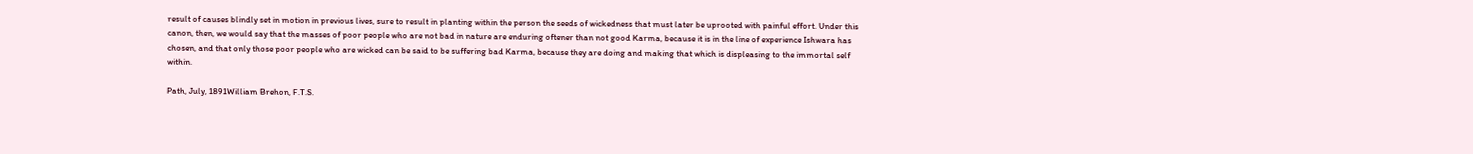result of causes blindly set in motion in previous lives, sure to result in planting within the person the seeds of wickedness that must later be uprooted with painful effort. Under this canon, then, we would say that the masses of poor people who are not bad in nature are enduring oftener than not good Karma, because it is in the line of experience Ishwara has chosen, and that only those poor people who are wicked can be said to be suffering bad Karma, because they are doing and making that which is displeasing to the immortal self within.

Path, July, 1891William Brehon, F.T.S.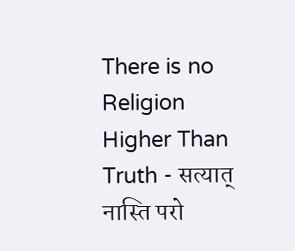There is no Religion Higher Than Truth - सत्यात् नास्ति परो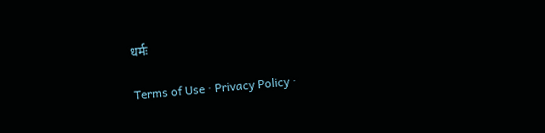धर्मः

Terms of Use · Privacy Policy ·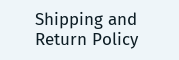Shipping and Return Policy